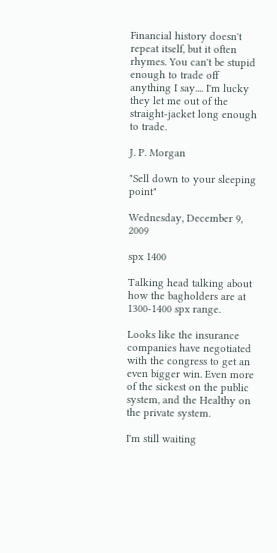Financial history doesn't repeat itself, but it often rhymes. You can't be stupid enough to trade off anything I say.... I'm lucky they let me out of the straight-jacket long enough to trade.

J. P. Morgan

"Sell down to your sleeping point"

Wednesday, December 9, 2009

spx 1400

Talking head talking about how the bagholders are at 1300-1400 spx range.

Looks like the insurance companies have negotiated with the congress to get an even bigger win. Even more of the sickest on the public system, and the Healthy on the private system.

I'm still waiting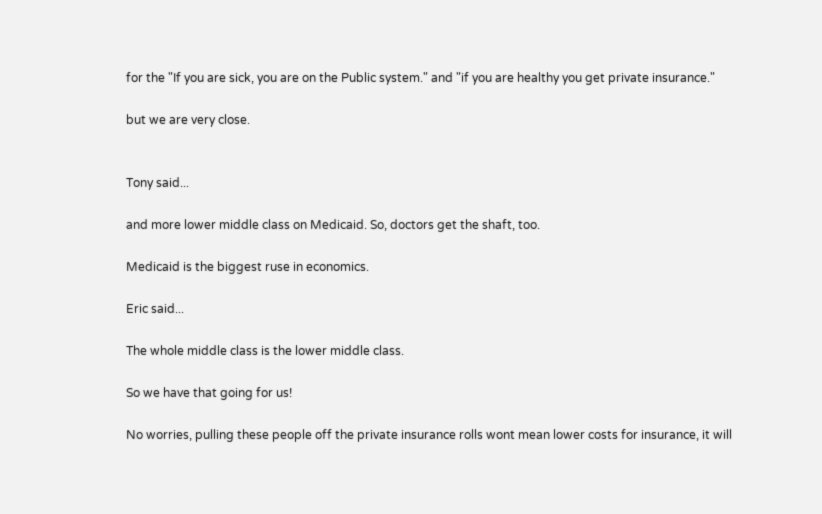for the "If you are sick, you are on the Public system." and "if you are healthy you get private insurance."

but we are very close.


Tony said...

and more lower middle class on Medicaid. So, doctors get the shaft, too.

Medicaid is the biggest ruse in economics.

Eric said...

The whole middle class is the lower middle class.

So we have that going for us!

No worries, pulling these people off the private insurance rolls wont mean lower costs for insurance, it will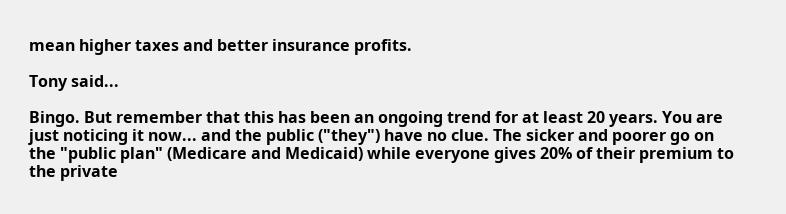mean higher taxes and better insurance profits.

Tony said...

Bingo. But remember that this has been an ongoing trend for at least 20 years. You are just noticing it now... and the public ("they") have no clue. The sicker and poorer go on the "public plan" (Medicare and Medicaid) while everyone gives 20% of their premium to the private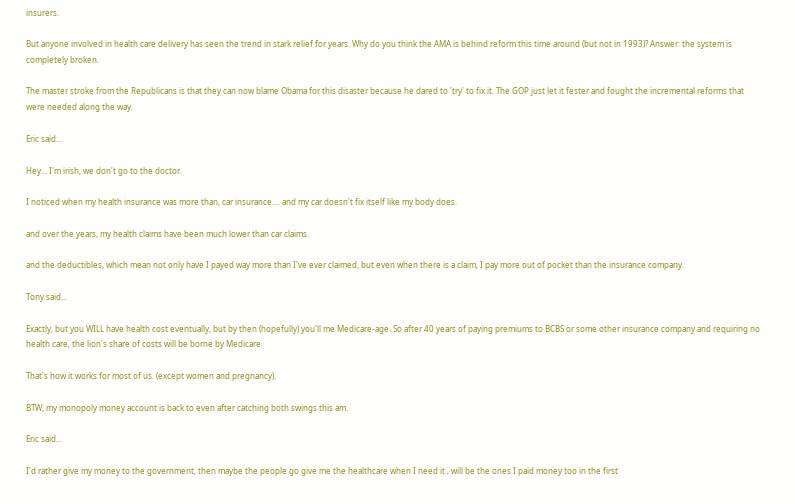insurers.

But anyone involved in health care delivery has seen the trend in stark relief for years. Why do you think the AMA is behind reform this time around (but not in 1993)? Answer: the system is completely broken.

The master stroke from the Republicans is that they can now blame Obama for this disaster because he dared to 'try' to fix it. The GOP just let it fester and fought the incremental reforms that were needed along the way.

Eric said...

Hey... I'm irish, we don't go to the doctor.

I noticed when my health insurance was more than, car insurance.... and my car doesn't fix itself like my body does.

and over the years, my health claims have been much lower than car claims.

and the deductibles, which mean not only have I payed way more than I've ever claimed, but even when there is a claim, I pay more out of pocket than the insurance company.

Tony said...

Exactly, but you WILL have health cost eventually, but by then (hopefully) you'll me Medicare-age. So after 40 years of paying premiums to BCBS or some other insurance company and requiring no health care, the lion's share of costs will be borne by Medicare.

That's how it works for most of us. (except women and pregnancy).

BTW, my monopoly money account is back to even after catching both swings this am.

Eric said...

I'd rather give my money to the government, then maybe the people go give me the healthcare when I need it , will be the ones I paid money too in the first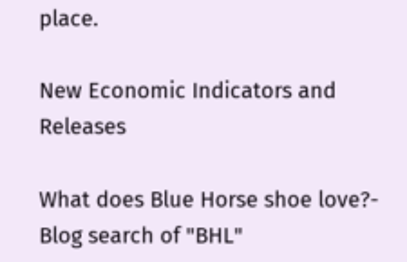place.

New Economic Indicators and Releases

What does Blue Horse shoe love?- Blog search of "BHL"